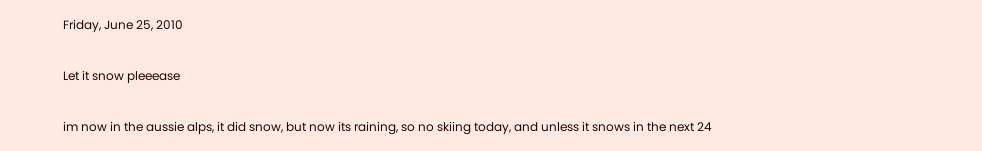Friday, June 25, 2010

Let it snow pleeease

im now in the aussie alps, it did snow, but now its raining, so no skiing today, and unless it snows in the next 24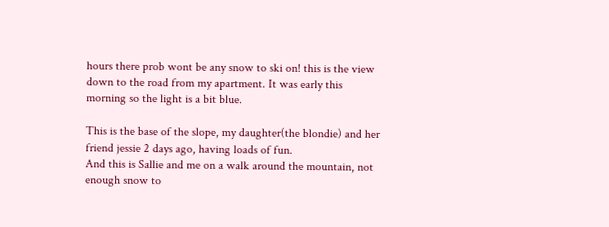hours there prob wont be any snow to ski on! this is the view down to the road from my apartment. It was early this morning so the light is a bit blue.

This is the base of the slope, my daughter(the blondie) and her friend jessie 2 days ago, having loads of fun.
And this is Sallie and me on a walk around the mountain, not enough snow to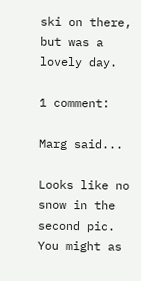ski on there, but was a lovely day.

1 comment:

Marg said...

Looks like no snow in the second pic. You might as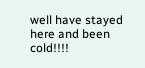well have stayed here and been cold!!!!